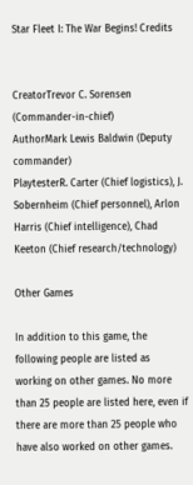Star Fleet I: The War Begins! Credits


CreatorTrevor C. Sorensen (Commander-in-chief)
AuthorMark Lewis Baldwin (Deputy commander)
PlaytesterR. Carter (Chief logistics), J. Sobernheim (Chief personnel), Arlon Harris (Chief intelligence), Chad Keeton (Chief research/technology)

Other Games

In addition to this game, the following people are listed as working on other games. No more than 25 people are listed here, even if there are more than 25 people who have also worked on other games.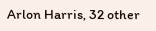Arlon Harris, 32 other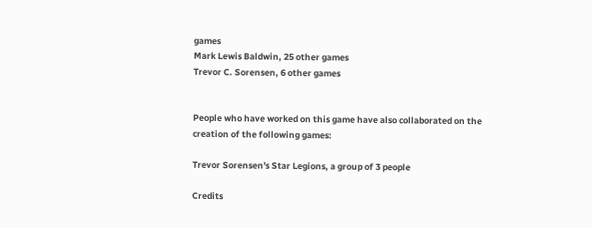games
Mark Lewis Baldwin, 25 other games
Trevor C. Sorensen, 6 other games


People who have worked on this game have also collaborated on the creation of the following games:

Trevor Sorensen's Star Legions, a group of 3 people

Credits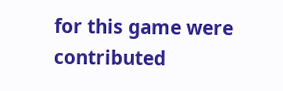for this game were contributed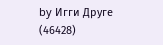by Игги Друге (46428)